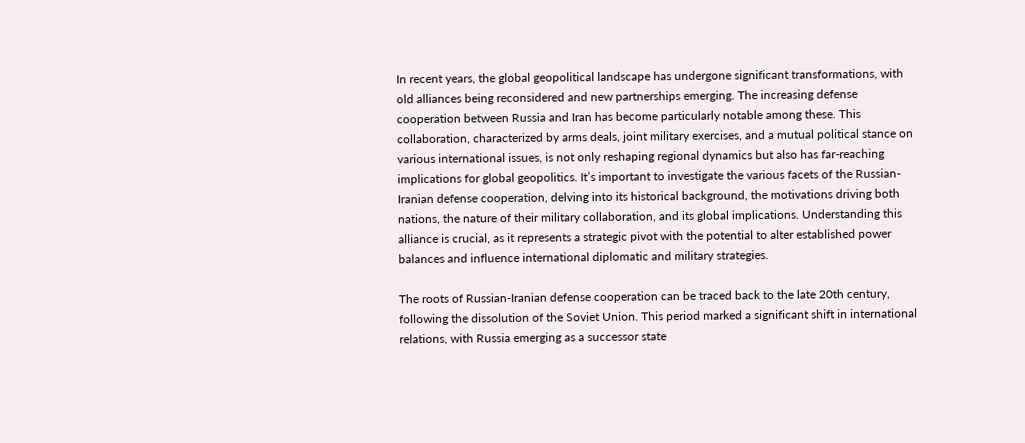In recent years, the global geopolitical landscape has undergone significant transformations, with old alliances being reconsidered and new partnerships emerging. The increasing defense cooperation between Russia and Iran has become particularly notable among these. This collaboration, characterized by arms deals, joint military exercises, and a mutual political stance on various international issues, is not only reshaping regional dynamics but also has far-reaching implications for global geopolitics. It’s important to investigate the various facets of the Russian-Iranian defense cooperation, delving into its historical background, the motivations driving both nations, the nature of their military collaboration, and its global implications. Understanding this alliance is crucial, as it represents a strategic pivot with the potential to alter established power balances and influence international diplomatic and military strategies.

The roots of Russian-Iranian defense cooperation can be traced back to the late 20th century, following the dissolution of the Soviet Union. This period marked a significant shift in international relations, with Russia emerging as a successor state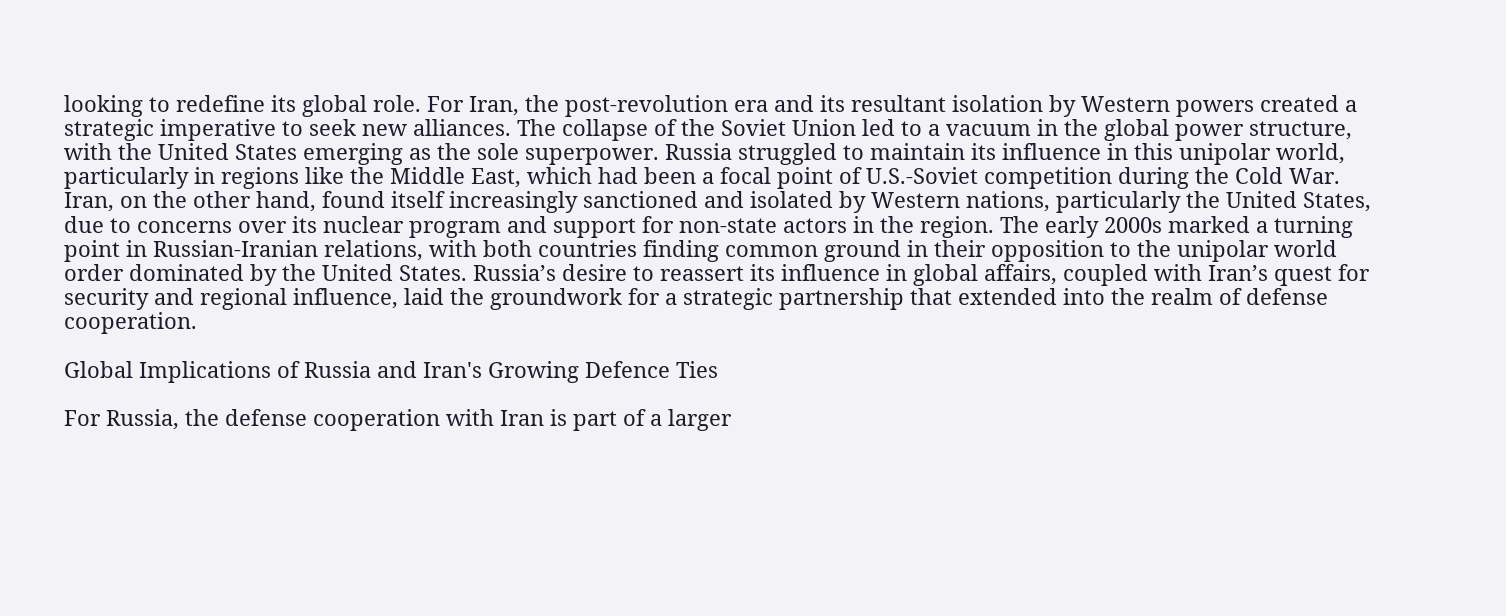looking to redefine its global role. For Iran, the post-revolution era and its resultant isolation by Western powers created a strategic imperative to seek new alliances. The collapse of the Soviet Union led to a vacuum in the global power structure, with the United States emerging as the sole superpower. Russia struggled to maintain its influence in this unipolar world, particularly in regions like the Middle East, which had been a focal point of U.S.-Soviet competition during the Cold War. Iran, on the other hand, found itself increasingly sanctioned and isolated by Western nations, particularly the United States, due to concerns over its nuclear program and support for non-state actors in the region. The early 2000s marked a turning point in Russian-Iranian relations, with both countries finding common ground in their opposition to the unipolar world order dominated by the United States. Russia’s desire to reassert its influence in global affairs, coupled with Iran’s quest for security and regional influence, laid the groundwork for a strategic partnership that extended into the realm of defense cooperation.

Global Implications of Russia and Iran's Growing Defence Ties

For Russia, the defense cooperation with Iran is part of a larger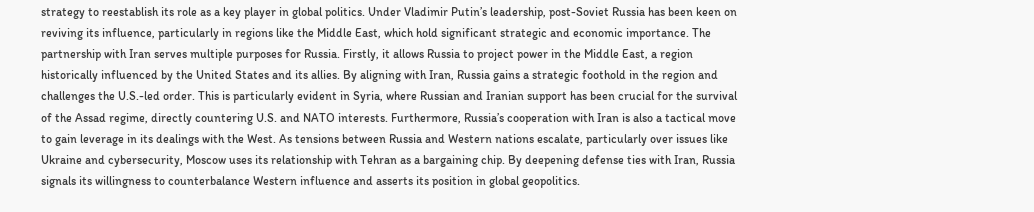strategy to reestablish its role as a key player in global politics. Under Vladimir Putin’s leadership, post-Soviet Russia has been keen on reviving its influence, particularly in regions like the Middle East, which hold significant strategic and economic importance. The partnership with Iran serves multiple purposes for Russia. Firstly, it allows Russia to project power in the Middle East, a region historically influenced by the United States and its allies. By aligning with Iran, Russia gains a strategic foothold in the region and challenges the U.S.-led order. This is particularly evident in Syria, where Russian and Iranian support has been crucial for the survival of the Assad regime, directly countering U.S. and NATO interests. Furthermore, Russia’s cooperation with Iran is also a tactical move to gain leverage in its dealings with the West. As tensions between Russia and Western nations escalate, particularly over issues like Ukraine and cybersecurity, Moscow uses its relationship with Tehran as a bargaining chip. By deepening defense ties with Iran, Russia signals its willingness to counterbalance Western influence and asserts its position in global geopolitics.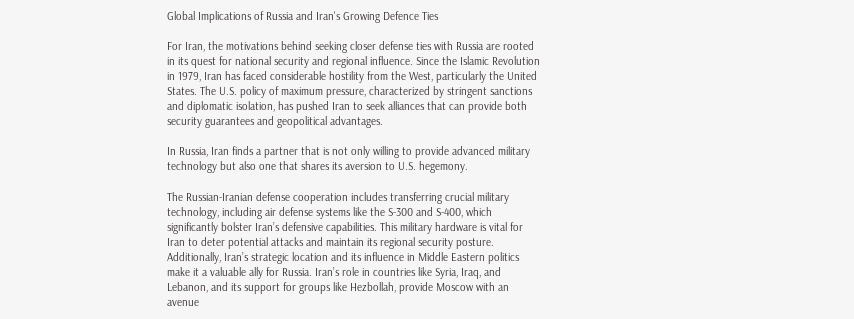Global Implications of Russia and Iran's Growing Defence Ties

For Iran, the motivations behind seeking closer defense ties with Russia are rooted in its quest for national security and regional influence. Since the Islamic Revolution in 1979, Iran has faced considerable hostility from the West, particularly the United States. The U.S. policy of maximum pressure, characterized by stringent sanctions and diplomatic isolation, has pushed Iran to seek alliances that can provide both security guarantees and geopolitical advantages.

In Russia, Iran finds a partner that is not only willing to provide advanced military technology but also one that shares its aversion to U.S. hegemony.

The Russian-Iranian defense cooperation includes transferring crucial military technology, including air defense systems like the S-300 and S-400, which significantly bolster Iran’s defensive capabilities. This military hardware is vital for Iran to deter potential attacks and maintain its regional security posture. Additionally, Iran’s strategic location and its influence in Middle Eastern politics make it a valuable ally for Russia. Iran’s role in countries like Syria, Iraq, and Lebanon, and its support for groups like Hezbollah, provide Moscow with an avenue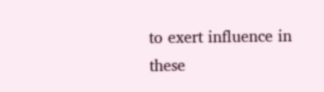to exert influence in these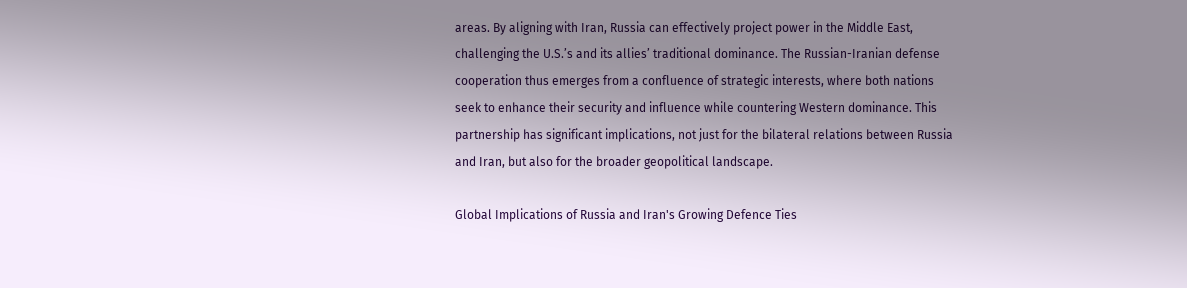areas. By aligning with Iran, Russia can effectively project power in the Middle East, challenging the U.S.’s and its allies’ traditional dominance. The Russian-Iranian defense cooperation thus emerges from a confluence of strategic interests, where both nations seek to enhance their security and influence while countering Western dominance. This partnership has significant implications, not just for the bilateral relations between Russia and Iran, but also for the broader geopolitical landscape.

Global Implications of Russia and Iran's Growing Defence Ties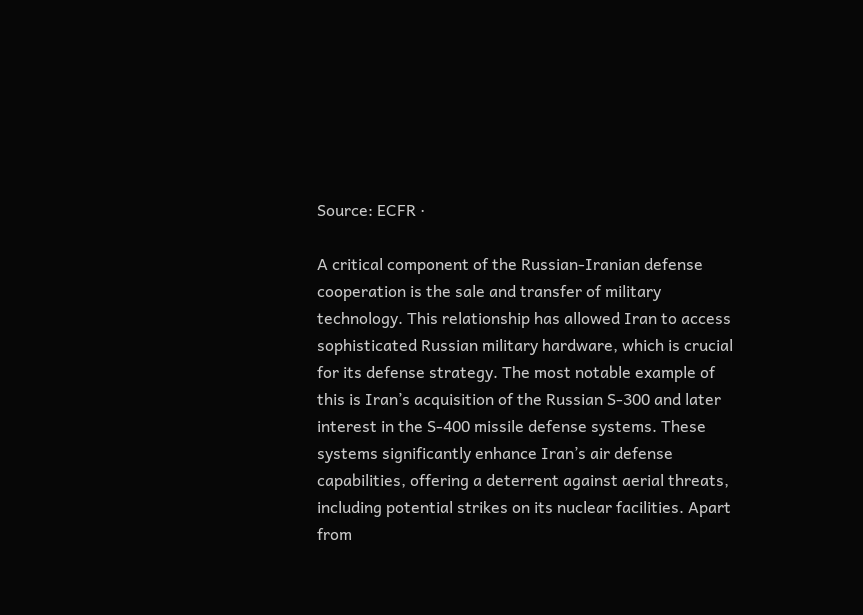Source: ECFR ·

A critical component of the Russian-Iranian defense cooperation is the sale and transfer of military technology. This relationship has allowed Iran to access sophisticated Russian military hardware, which is crucial for its defense strategy. The most notable example of this is Iran’s acquisition of the Russian S-300 and later interest in the S-400 missile defense systems. These systems significantly enhance Iran’s air defense capabilities, offering a deterrent against aerial threats, including potential strikes on its nuclear facilities. Apart from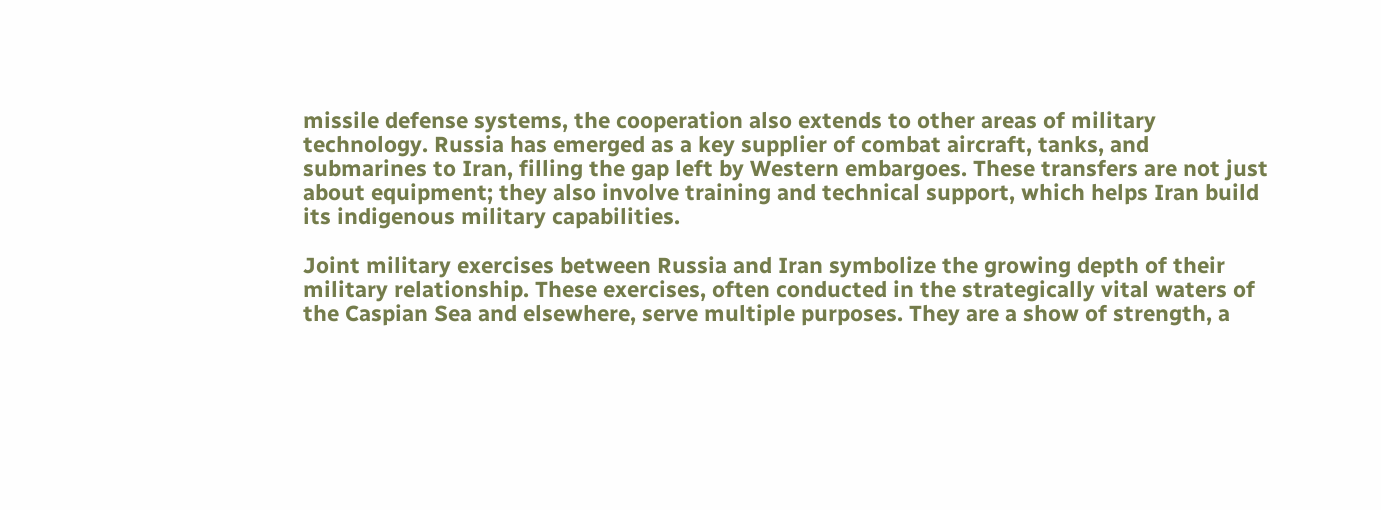missile defense systems, the cooperation also extends to other areas of military technology. Russia has emerged as a key supplier of combat aircraft, tanks, and submarines to Iran, filling the gap left by Western embargoes. These transfers are not just about equipment; they also involve training and technical support, which helps Iran build its indigenous military capabilities.

Joint military exercises between Russia and Iran symbolize the growing depth of their military relationship. These exercises, often conducted in the strategically vital waters of the Caspian Sea and elsewhere, serve multiple purposes. They are a show of strength, a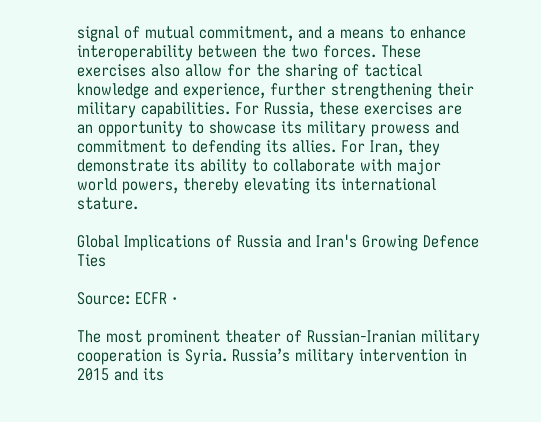signal of mutual commitment, and a means to enhance interoperability between the two forces. These exercises also allow for the sharing of tactical knowledge and experience, further strengthening their military capabilities. For Russia, these exercises are an opportunity to showcase its military prowess and commitment to defending its allies. For Iran, they demonstrate its ability to collaborate with major world powers, thereby elevating its international stature.

Global Implications of Russia and Iran's Growing Defence Ties

Source: ECFR ·

The most prominent theater of Russian-Iranian military cooperation is Syria. Russia’s military intervention in 2015 and its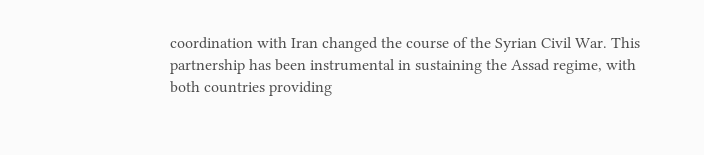coordination with Iran changed the course of the Syrian Civil War. This partnership has been instrumental in sustaining the Assad regime, with both countries providing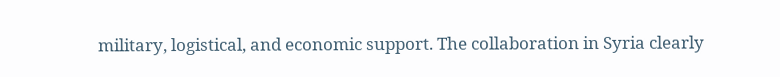military, logistical, and economic support. The collaboration in Syria clearly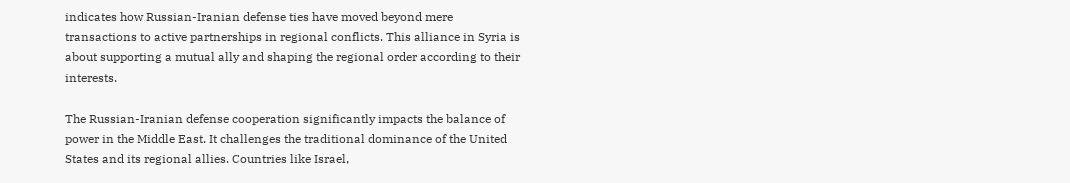indicates how Russian-Iranian defense ties have moved beyond mere transactions to active partnerships in regional conflicts. This alliance in Syria is about supporting a mutual ally and shaping the regional order according to their interests.

The Russian-Iranian defense cooperation significantly impacts the balance of power in the Middle East. It challenges the traditional dominance of the United States and its regional allies. Countries like Israel,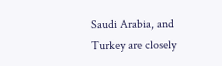Saudi Arabia, and Turkey are closely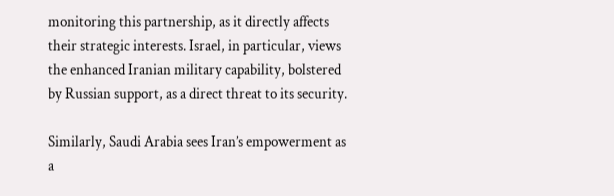monitoring this partnership, as it directly affects their strategic interests. Israel, in particular, views the enhanced Iranian military capability, bolstered by Russian support, as a direct threat to its security.

Similarly, Saudi Arabia sees Iran’s empowerment as a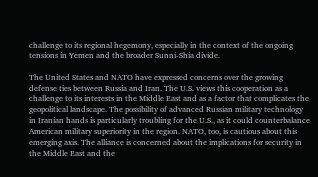challenge to its regional hegemony, especially in the context of the ongoing tensions in Yemen and the broader Sunni-Shia divide.

The United States and NATO have expressed concerns over the growing defense ties between Russia and Iran. The U.S. views this cooperation as a challenge to its interests in the Middle East and as a factor that complicates the geopolitical landscape. The possibility of advanced Russian military technology in Iranian hands is particularly troubling for the U.S., as it could counterbalance American military superiority in the region. NATO, too, is cautious about this emerging axis. The alliance is concerned about the implications for security in the Middle East and the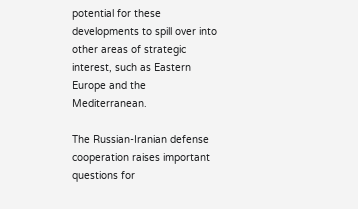potential for these developments to spill over into other areas of strategic interest, such as Eastern Europe and the Mediterranean.

The Russian-Iranian defense cooperation raises important questions for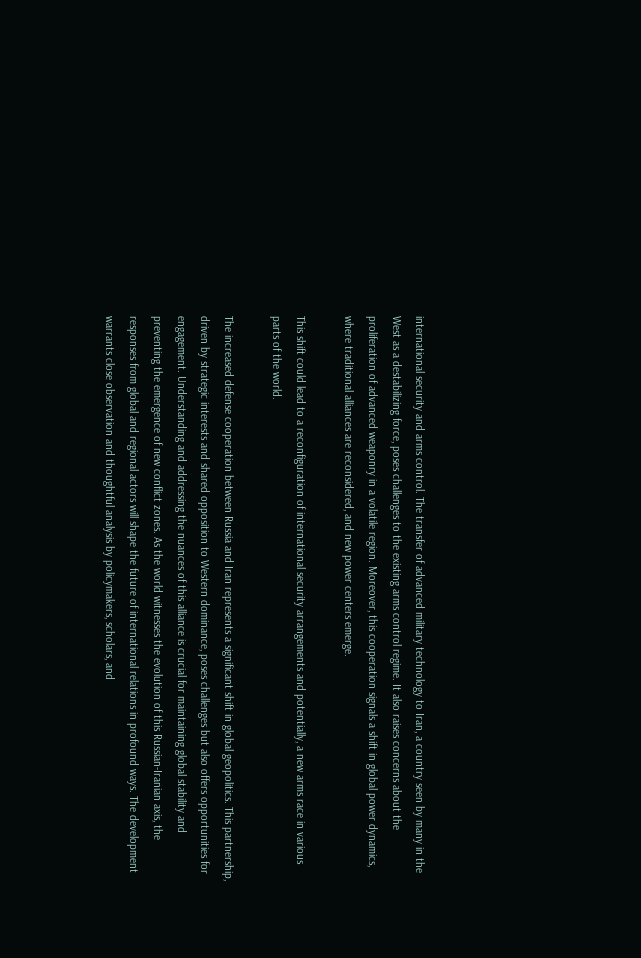international security and arms control. The transfer of advanced military technology to Iran, a country seen by many in the West as a destabilizing force, poses challenges to the existing arms control regime. It also raises concerns about the proliferation of advanced weaponry in a volatile region. Moreover, this cooperation signals a shift in global power dynamics, where traditional alliances are reconsidered, and new power centers emerge.

This shift could lead to a reconfiguration of international security arrangements and potentially, a new arms race in various parts of the world.

The increased defense cooperation between Russia and Iran represents a significant shift in global geopolitics. This partnership, driven by strategic interests and shared opposition to Western dominance, poses challenges but also offers opportunities for engagement. Understanding and addressing the nuances of this alliance is crucial for maintaining global stability and preventing the emergence of new conflict zones. As the world witnesses the evolution of this Russian-Iranian axis, the responses from global and regional actors will shape the future of international relations in profound ways. The development warrants close observation and thoughtful analysis by policymakers, scholars, and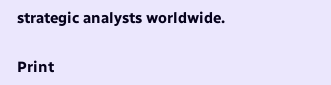strategic analysts worldwide.

Print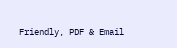Friendly, PDF & Email